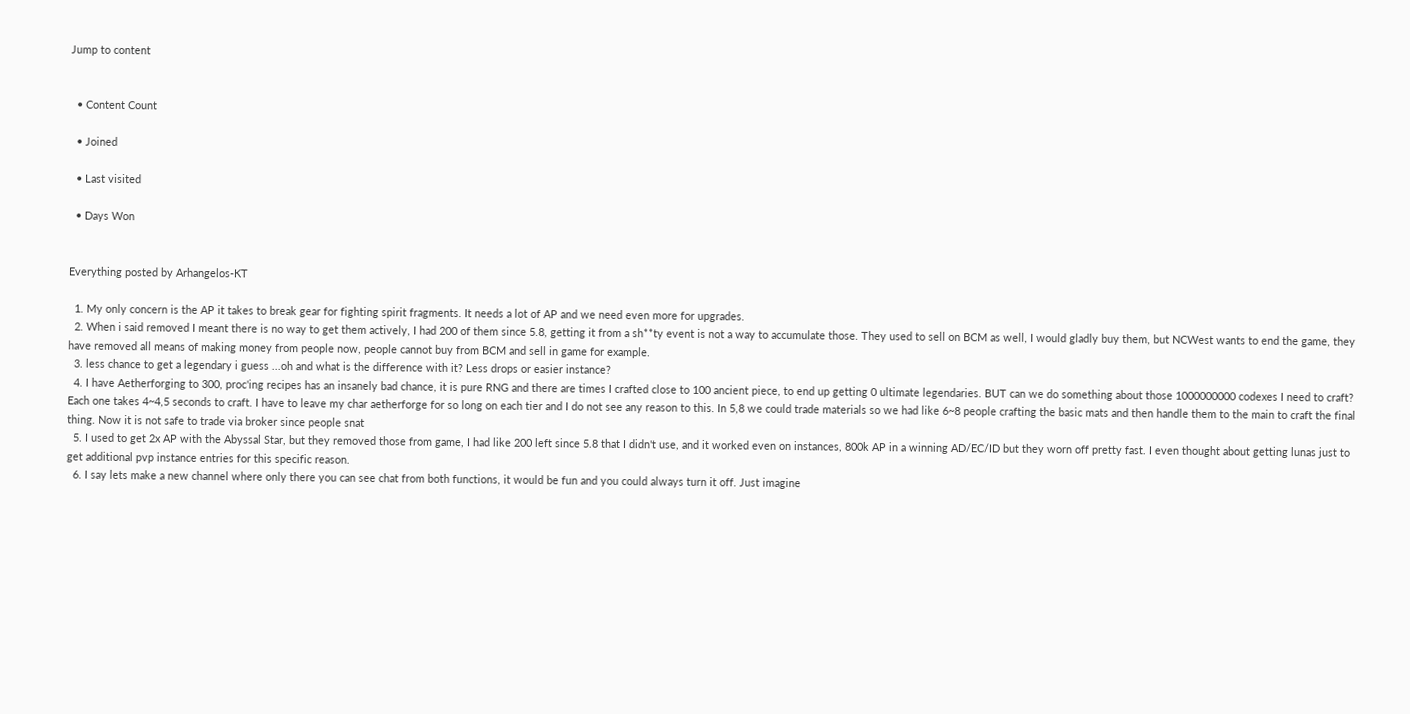Jump to content


  • Content Count

  • Joined

  • Last visited

  • Days Won


Everything posted by Arhangelos-KT

  1. My only concern is the AP it takes to break gear for fighting spirit fragments. It needs a lot of AP and we need even more for upgrades.
  2. When i said removed I meant there is no way to get them actively, I had 200 of them since 5.8, getting it from a sh**ty event is not a way to accumulate those. They used to sell on BCM as well, I would gladly buy them, but NCWest wants to end the game, they have removed all means of making money from people now, people cannot buy from BCM and sell in game for example.
  3. less chance to get a legendary i guess ...oh and what is the difference with it? Less drops or easier instance?
  4. I have Aetherforging to 300, proc'ing recipes has an insanely bad chance, it is pure RNG and there are times I crafted close to 100 ancient piece, to end up getting 0 ultimate legendaries. BUT can we do something about those 1000000000 codexes I need to craft? Each one takes 4~4,5 seconds to craft. I have to leave my char aetherforge for so long on each tier and I do not see any reason to this. In 5,8 we could trade materials so we had like 6~8 people crafting the basic mats and then handle them to the main to craft the final thing. Now it is not safe to trade via broker since people snat
  5. I used to get 2x AP with the Abyssal Star, but they removed those from game, I had like 200 left since 5.8 that I didn't use, and it worked even on instances, 800k AP in a winning AD/EC/ID but they worn off pretty fast. I even thought about getting lunas just to get additional pvp instance entries for this specific reason.
  6. I say lets make a new channel where only there you can see chat from both functions, it would be fun and you could always turn it off. Just imagine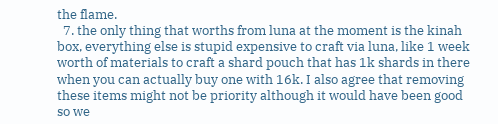the flame.
  7. the only thing that worths from luna at the moment is the kinah box, everything else is stupid expensive to craft via luna, like 1 week worth of materials to craft a shard pouch that has 1k shards in there when you can actually buy one with 16k. I also agree that removing these items might not be priority although it would have been good so we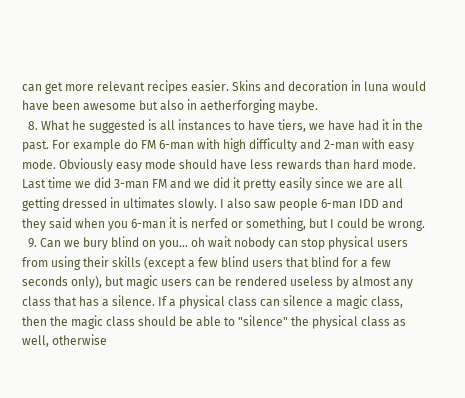can get more relevant recipes easier. Skins and decoration in luna would have been awesome but also in aetherforging maybe.
  8. What he suggested is all instances to have tiers, we have had it in the past. For example do FM 6-man with high difficulty and 2-man with easy mode. Obviously easy mode should have less rewards than hard mode. Last time we did 3-man FM and we did it pretty easily since we are all getting dressed in ultimates slowly. I also saw people 6-man IDD and they said when you 6-man it is nerfed or something, but I could be wrong.
  9. Can we bury blind on you... oh wait nobody can stop physical users from using their skills (except a few blind users that blind for a few seconds only), but magic users can be rendered useless by almost any class that has a silence. If a physical class can silence a magic class, then the magic class should be able to "silence" the physical class as well, otherwise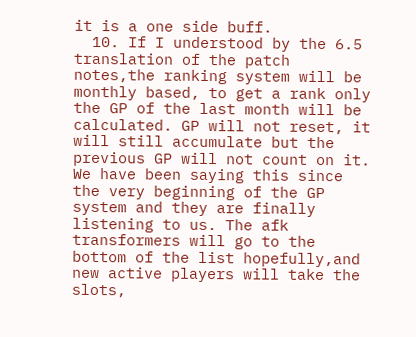it is a one side buff.
  10. If I understood by the 6.5 translation of the patch notes,the ranking system will be monthly based, to get a rank only the GP of the last month will be calculated. GP will not reset, it will still accumulate but the previous GP will not count on it. We have been saying this since the very beginning of the GP system and they are finally listening to us. The afk transformers will go to the bottom of the list hopefully,and new active players will take the slots,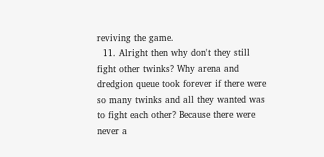reviving the game.
  11. Alright then why don't they still fight other twinks? Why arena and dredgion queue took forever if there were so many twinks and all they wanted was to fight each other? Because there were never a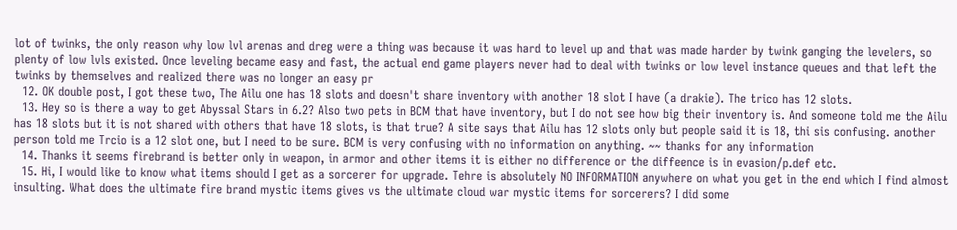lot of twinks, the only reason why low lvl arenas and dreg were a thing was because it was hard to level up and that was made harder by twink ganging the levelers, so plenty of low lvls existed. Once leveling became easy and fast, the actual end game players never had to deal with twinks or low level instance queues and that left the twinks by themselves and realized there was no longer an easy pr
  12. OK double post, I got these two, The Ailu one has 18 slots and doesn't share inventory with another 18 slot I have (a drakie). The trico has 12 slots.
  13. Hey so is there a way to get Abyssal Stars in 6.2? Also two pets in BCM that have inventory, but I do not see how big their inventory is. And someone told me the Ailu has 18 slots but it is not shared with others that have 18 slots, is that true? A site says that Ailu has 12 slots only but people said it is 18, thi sis confusing. another person told me Trcio is a 12 slot one, but I need to be sure. BCM is very confusing with no information on anything. ~~ thanks for any information
  14. Thanks it seems firebrand is better only in weapon, in armor and other items it is either no difference or the diffeence is in evasion/p.def etc.
  15. Hi, I would like to know what items should I get as a sorcerer for upgrade. Tehre is absolutely NO INFORMATION anywhere on what you get in the end which I find almost insulting. What does the ultimate fire brand mystic items gives vs the ultimate cloud war mystic items for sorcerers? I did some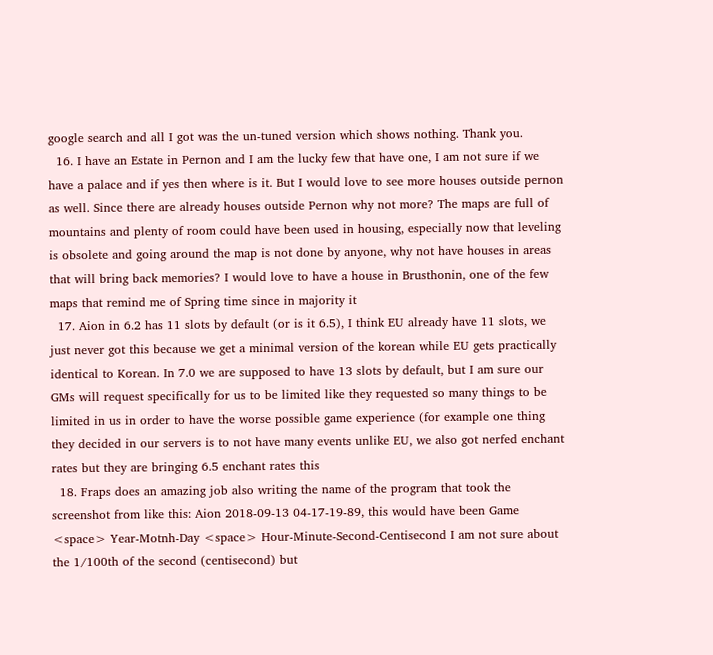google search and all I got was the un-tuned version which shows nothing. Thank you.
  16. I have an Estate in Pernon and I am the lucky few that have one, I am not sure if we have a palace and if yes then where is it. But I would love to see more houses outside pernon as well. Since there are already houses outside Pernon why not more? The maps are full of mountains and plenty of room could have been used in housing, especially now that leveling is obsolete and going around the map is not done by anyone, why not have houses in areas that will bring back memories? I would love to have a house in Brusthonin, one of the few maps that remind me of Spring time since in majority it
  17. Aion in 6.2 has 11 slots by default (or is it 6.5), I think EU already have 11 slots, we just never got this because we get a minimal version of the korean while EU gets practically identical to Korean. In 7.0 we are supposed to have 13 slots by default, but I am sure our GMs will request specifically for us to be limited like they requested so many things to be limited in us in order to have the worse possible game experience (for example one thing they decided in our servers is to not have many events unlike EU, we also got nerfed enchant rates but they are bringing 6.5 enchant rates this
  18. Fraps does an amazing job also writing the name of the program that took the screenshot from like this: Aion 2018-09-13 04-17-19-89, this would have been Game <space> Year-Motnh-Day <space> Hour-Minute-Second-Centisecond I am not sure about the 1/100th of the second (centisecond) but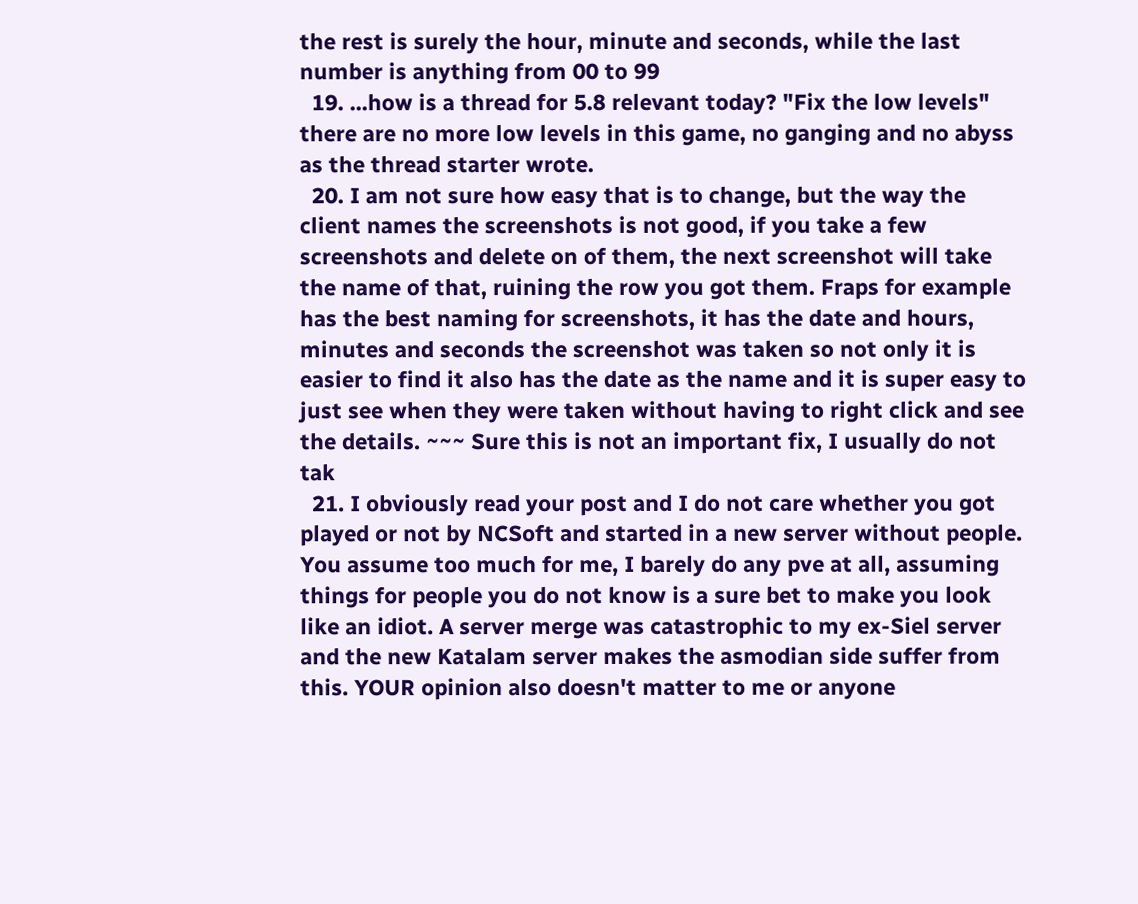the rest is surely the hour, minute and seconds, while the last number is anything from 00 to 99
  19. ...how is a thread for 5.8 relevant today? "Fix the low levels" there are no more low levels in this game, no ganging and no abyss as the thread starter wrote.
  20. I am not sure how easy that is to change, but the way the client names the screenshots is not good, if you take a few screenshots and delete on of them, the next screenshot will take the name of that, ruining the row you got them. Fraps for example has the best naming for screenshots, it has the date and hours, minutes and seconds the screenshot was taken so not only it is easier to find it also has the date as the name and it is super easy to just see when they were taken without having to right click and see the details. ~~~ Sure this is not an important fix, I usually do not tak
  21. I obviously read your post and I do not care whether you got played or not by NCSoft and started in a new server without people. You assume too much for me, I barely do any pve at all, assuming things for people you do not know is a sure bet to make you look like an idiot. A server merge was catastrophic to my ex-Siel server and the new Katalam server makes the asmodian side suffer from this. YOUR opinion also doesn't matter to me or anyone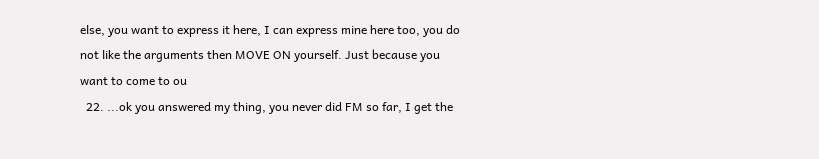else, you want to express it here, I can express mine here too, you do not like the arguments then MOVE ON yourself. Just because you want to come to ou
  22. ...ok you answered my thing, you never did FM so far, I get the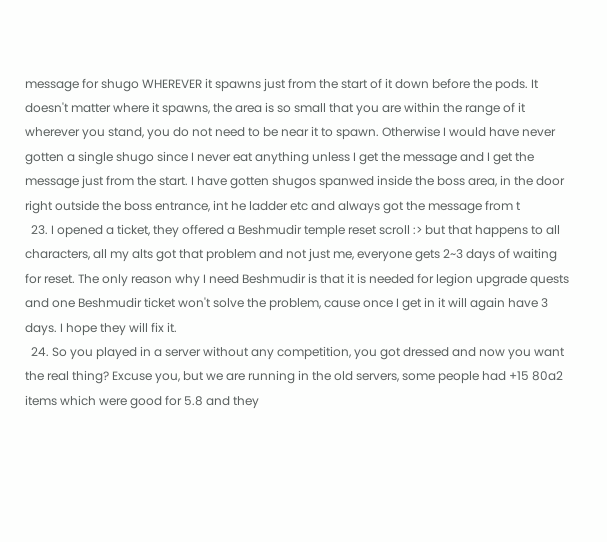message for shugo WHEREVER it spawns just from the start of it down before the pods. It doesn't matter where it spawns, the area is so small that you are within the range of it wherever you stand, you do not need to be near it to spawn. Otherwise I would have never gotten a single shugo since I never eat anything unless I get the message and I get the message just from the start. I have gotten shugos spanwed inside the boss area, in the door right outside the boss entrance, int he ladder etc and always got the message from t
  23. I opened a ticket, they offered a Beshmudir temple reset scroll :> but that happens to all characters, all my alts got that problem and not just me, everyone gets 2~3 days of waiting for reset. The only reason why I need Beshmudir is that it is needed for legion upgrade quests and one Beshmudir ticket won't solve the problem, cause once I get in it will again have 3 days. I hope they will fix it.
  24. So you played in a server without any competition, you got dressed and now you want the real thing? Excuse you, but we are running in the old servers, some people had +15 80a2 items which were good for 5.8 and they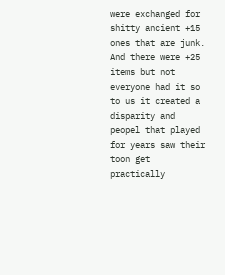were exchanged for shitty ancient +15 ones that are junk. And there were +25 items but not everyone had it so to us it created a disparity and peopel that played for years saw their toon get practically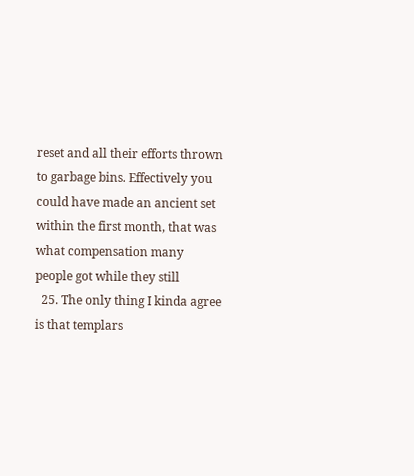reset and all their efforts thrown to garbage bins. Effectively you could have made an ancient set within the first month, that was what compensation many people got while they still
  25. The only thing I kinda agree is that templars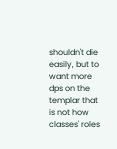shouldn't die easily, but to want more dps on the templar that is not how classes' roles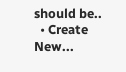should be..
  • Create New...